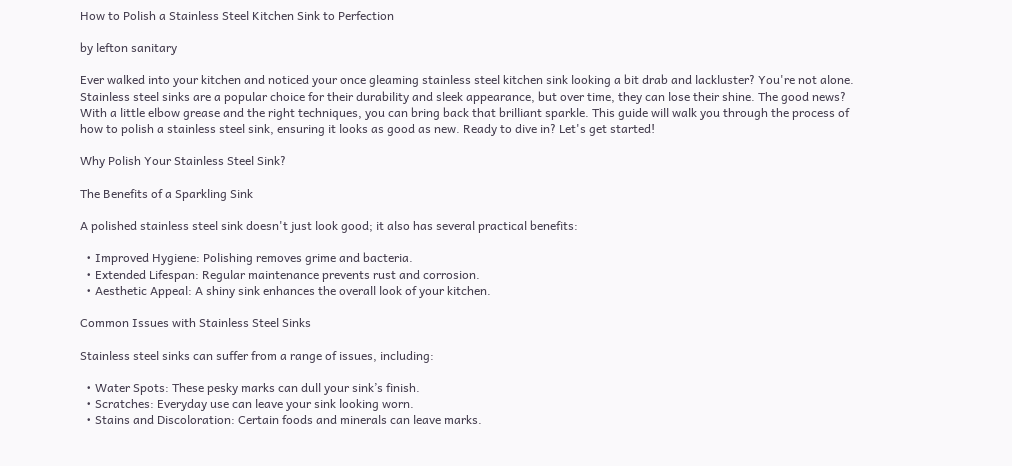How to Polish a Stainless Steel Kitchen Sink to Perfection

by lefton sanitary

Ever walked into your kitchen and noticed your once gleaming stainless steel kitchen sink looking a bit drab and lackluster? You're not alone. Stainless steel sinks are a popular choice for their durability and sleek appearance, but over time, they can lose their shine. The good news? With a little elbow grease and the right techniques, you can bring back that brilliant sparkle. This guide will walk you through the process of how to polish a stainless steel sink, ensuring it looks as good as new. Ready to dive in? Let's get started!

Why Polish Your Stainless Steel Sink?

The Benefits of a Sparkling Sink

A polished stainless steel sink doesn't just look good; it also has several practical benefits:

  • Improved Hygiene: Polishing removes grime and bacteria.
  • Extended Lifespan: Regular maintenance prevents rust and corrosion.
  • Aesthetic Appeal: A shiny sink enhances the overall look of your kitchen.

Common Issues with Stainless Steel Sinks

Stainless steel sinks can suffer from a range of issues, including:

  • Water Spots: These pesky marks can dull your sink’s finish.
  • Scratches: Everyday use can leave your sink looking worn.
  • Stains and Discoloration: Certain foods and minerals can leave marks.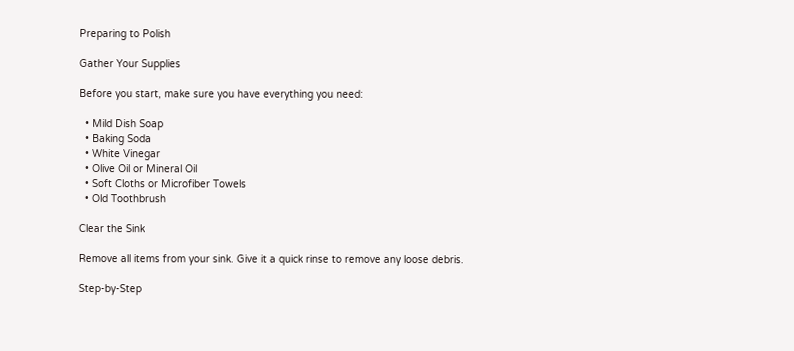Preparing to Polish

Gather Your Supplies

Before you start, make sure you have everything you need:

  • Mild Dish Soap
  • Baking Soda
  • White Vinegar
  • Olive Oil or Mineral Oil
  • Soft Cloths or Microfiber Towels
  • Old Toothbrush

Clear the Sink

Remove all items from your sink. Give it a quick rinse to remove any loose debris.

Step-by-Step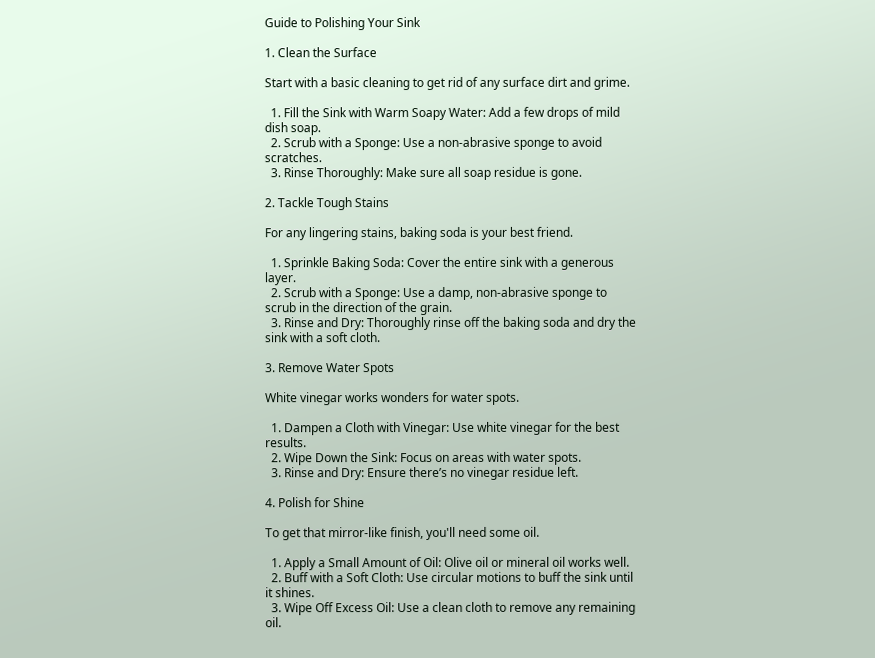Guide to Polishing Your Sink

1. Clean the Surface

Start with a basic cleaning to get rid of any surface dirt and grime.

  1. Fill the Sink with Warm Soapy Water: Add a few drops of mild dish soap.
  2. Scrub with a Sponge: Use a non-abrasive sponge to avoid scratches.
  3. Rinse Thoroughly: Make sure all soap residue is gone.

2. Tackle Tough Stains

For any lingering stains, baking soda is your best friend.

  1. Sprinkle Baking Soda: Cover the entire sink with a generous layer.
  2. Scrub with a Sponge: Use a damp, non-abrasive sponge to scrub in the direction of the grain.
  3. Rinse and Dry: Thoroughly rinse off the baking soda and dry the sink with a soft cloth.

3. Remove Water Spots

White vinegar works wonders for water spots.

  1. Dampen a Cloth with Vinegar: Use white vinegar for the best results.
  2. Wipe Down the Sink: Focus on areas with water spots.
  3. Rinse and Dry: Ensure there’s no vinegar residue left.

4. Polish for Shine

To get that mirror-like finish, you'll need some oil.

  1. Apply a Small Amount of Oil: Olive oil or mineral oil works well.
  2. Buff with a Soft Cloth: Use circular motions to buff the sink until it shines.
  3. Wipe Off Excess Oil: Use a clean cloth to remove any remaining oil.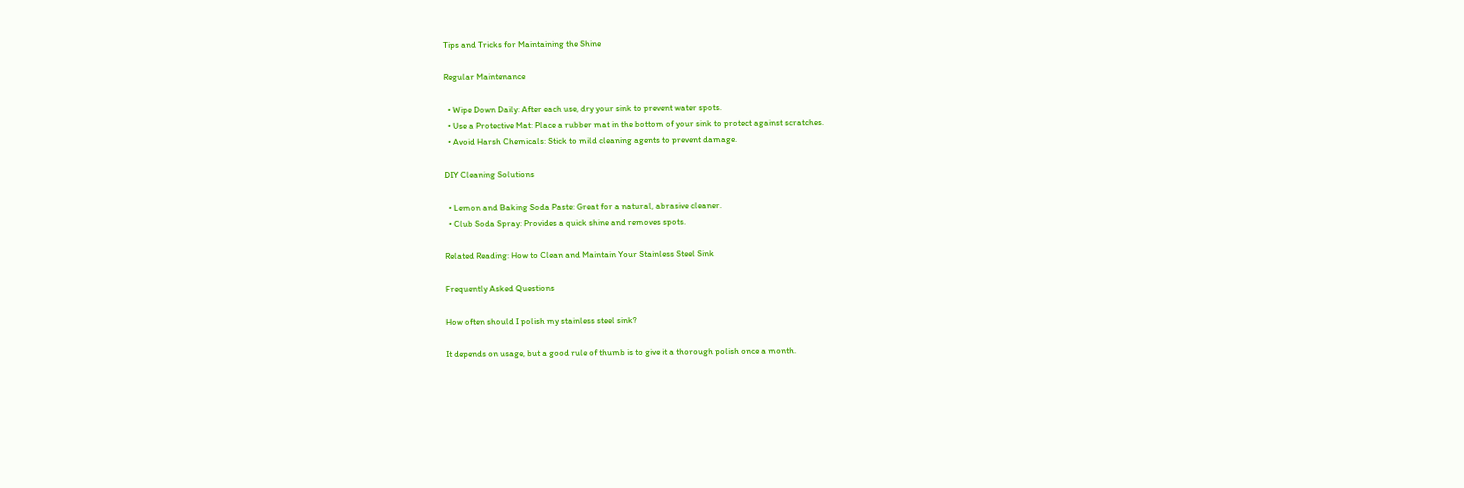Tips and Tricks for Maintaining the Shine

Regular Maintenance

  • Wipe Down Daily: After each use, dry your sink to prevent water spots.
  • Use a Protective Mat: Place a rubber mat in the bottom of your sink to protect against scratches.
  • Avoid Harsh Chemicals: Stick to mild cleaning agents to prevent damage.

DIY Cleaning Solutions

  • Lemon and Baking Soda Paste: Great for a natural, abrasive cleaner.
  • Club Soda Spray: Provides a quick shine and removes spots.

Related Reading: How to Clean and Maintain Your Stainless Steel Sink

Frequently Asked Questions

How often should I polish my stainless steel sink?

It depends on usage, but a good rule of thumb is to give it a thorough polish once a month.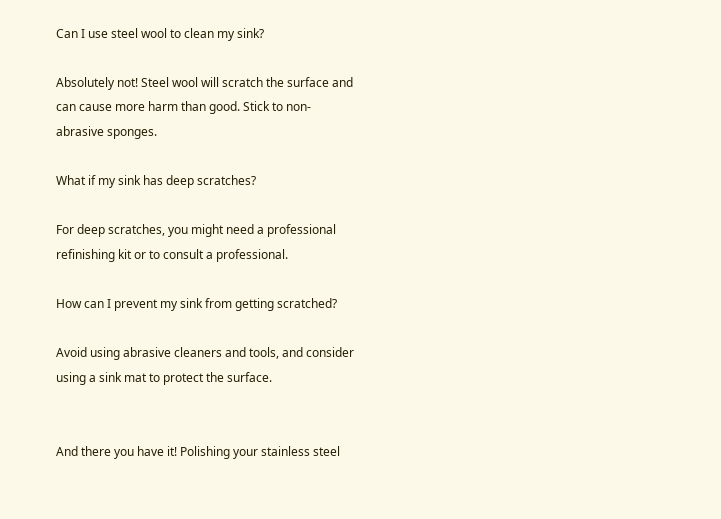Can I use steel wool to clean my sink?

Absolutely not! Steel wool will scratch the surface and can cause more harm than good. Stick to non-abrasive sponges.

What if my sink has deep scratches?

For deep scratches, you might need a professional refinishing kit or to consult a professional.

How can I prevent my sink from getting scratched?

Avoid using abrasive cleaners and tools, and consider using a sink mat to protect the surface.


And there you have it! Polishing your stainless steel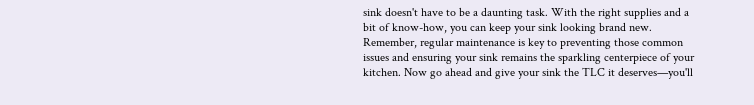sink doesn't have to be a daunting task. With the right supplies and a bit of know-how, you can keep your sink looking brand new. Remember, regular maintenance is key to preventing those common issues and ensuring your sink remains the sparkling centerpiece of your kitchen. Now go ahead and give your sink the TLC it deserves—you'll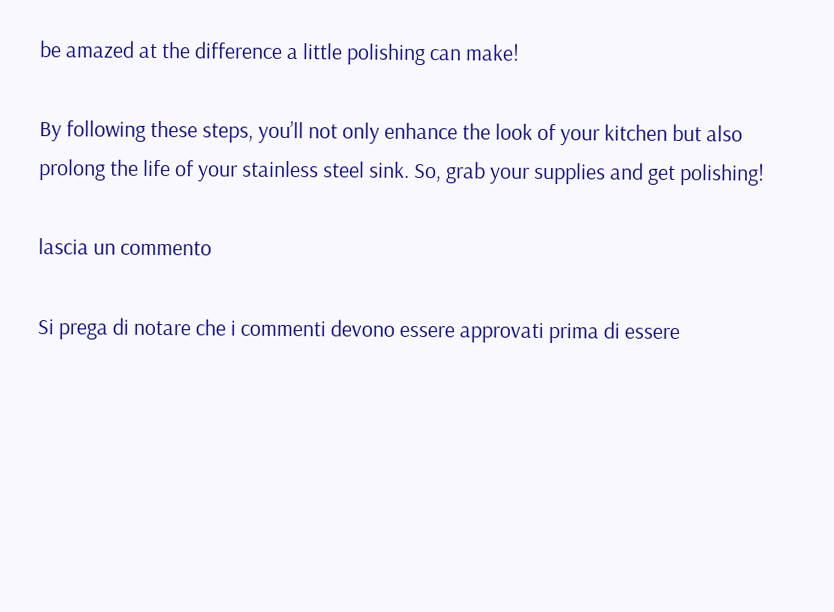be amazed at the difference a little polishing can make!

By following these steps, you’ll not only enhance the look of your kitchen but also prolong the life of your stainless steel sink. So, grab your supplies and get polishing!

lascia un commento

Si prega di notare che i commenti devono essere approvati prima di essere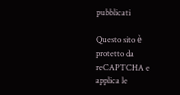pubblicati

Questo sito è protetto da reCAPTCHA e applica le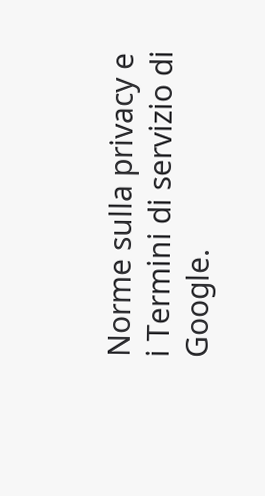Norme sulla privacy e i Termini di servizio di Google.